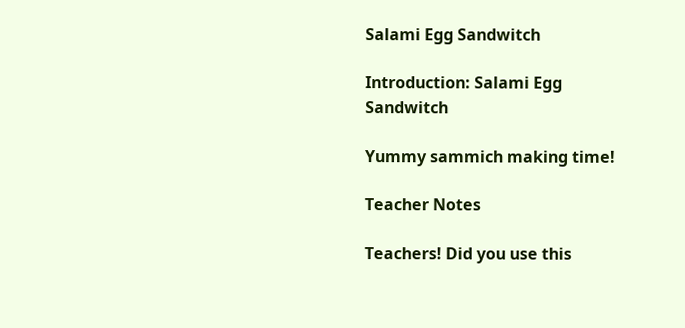Salami Egg Sandwitch

Introduction: Salami Egg Sandwitch

Yummy sammich making time!

Teacher Notes

Teachers! Did you use this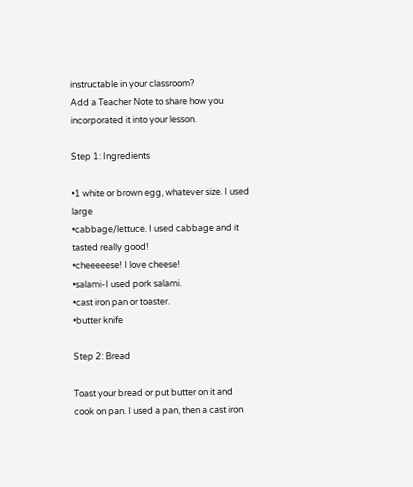instructable in your classroom?
Add a Teacher Note to share how you incorporated it into your lesson.

Step 1: Ingredients

•1 white or brown egg, whatever size. I used large
•cabbage/lettuce. I used cabbage and it tasted really good!
•cheeeeese! I love cheese!
•salami-I used pork salami.
•cast iron pan or toaster.
•butter knife

Step 2: Bread

Toast your bread or put butter on it and cook on pan. I used a pan, then a cast iron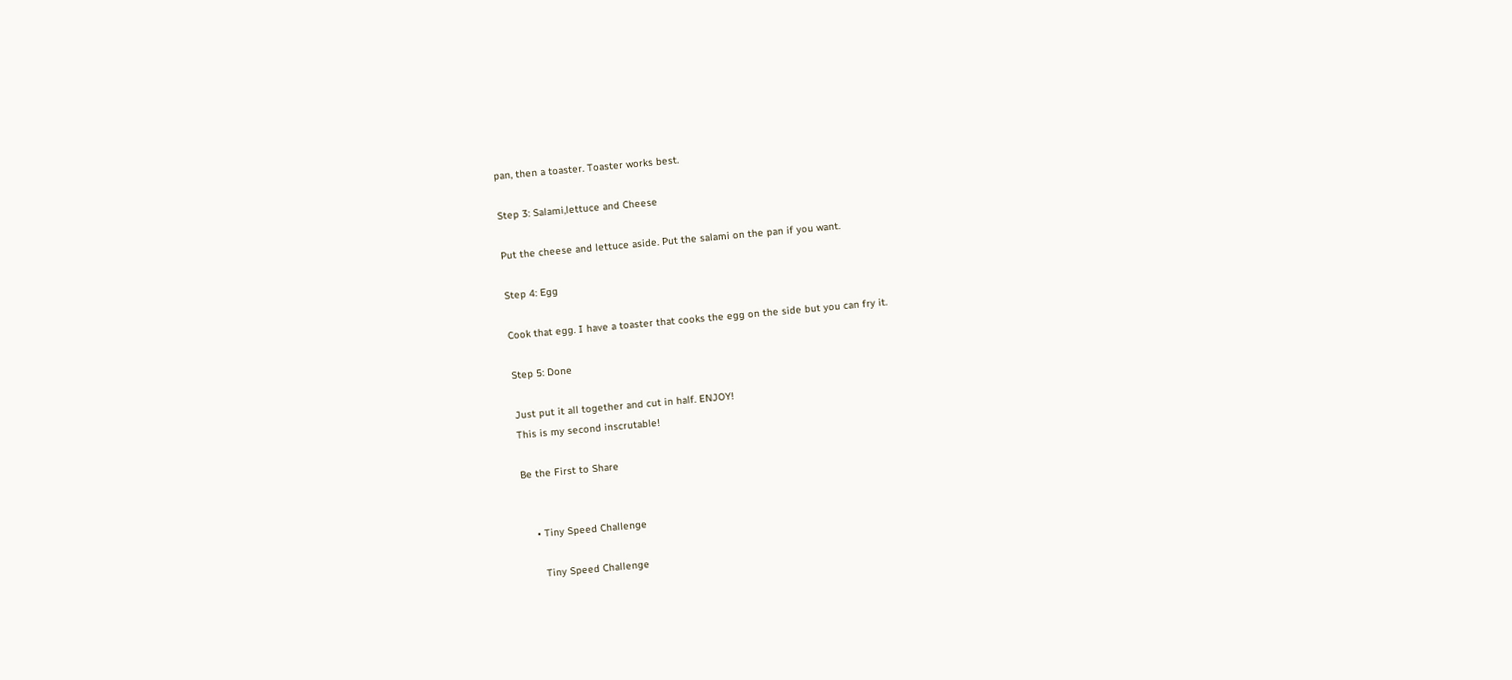pan, then a toaster. Toaster works best.

Step 3: Salami,lettuce and Cheese

Put the cheese and lettuce aside. Put the salami on the pan if you want.

Step 4: Egg

Cook that egg. I have a toaster that cooks the egg on the side but you can fry it.

Step 5: Done

Just put it all together and cut in half. ENJOY!
This is my second inscrutable!

Be the First to Share


    • Tiny Speed Challenge

      Tiny Speed Challenge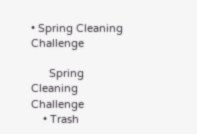• Spring Cleaning Challenge

      Spring Cleaning Challenge
    • Trash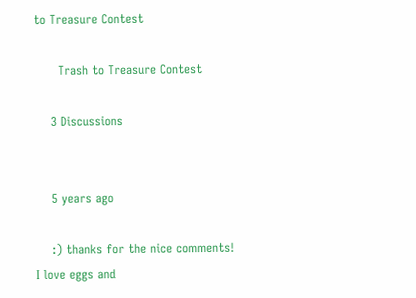to Treasure Contest

      Trash to Treasure Contest

    3 Discussions


    5 years ago

    :) thanks for the nice comments! I love eggs and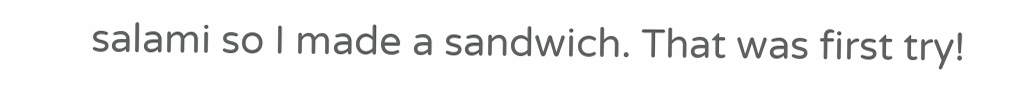salami so I made a sandwich. That was first try!